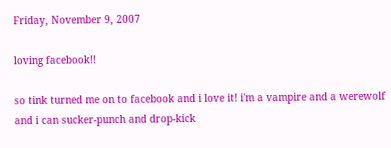Friday, November 9, 2007

loving facebook!!

so tink turned me on to facebook and i love it! i'm a vampire and a werewolf and i can sucker-punch and drop-kick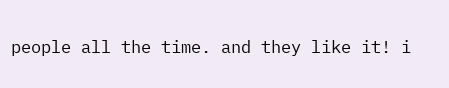people all the time. and they like it! i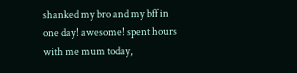shanked my bro and my bff in one day! awesome! spent hours with me mum today,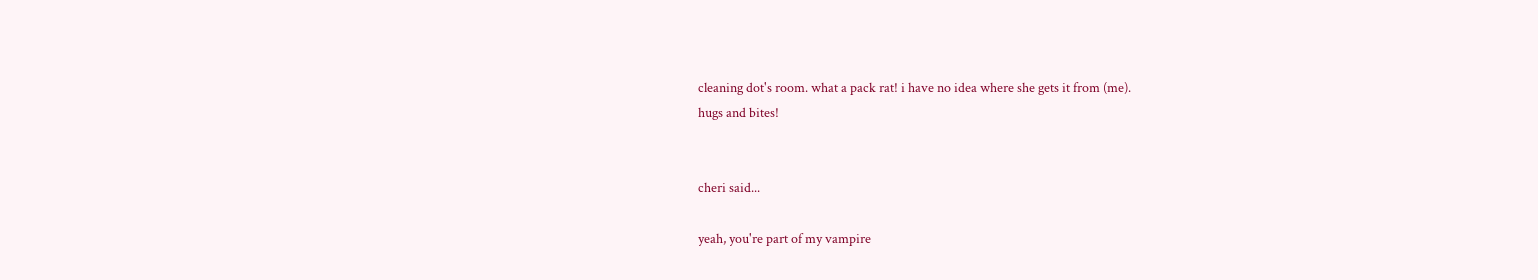cleaning dot's room. what a pack rat! i have no idea where she gets it from (me).
hugs and bites!


cheri said...

yeah, you're part of my vampire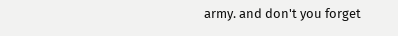army. and don't you forget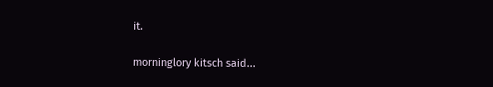it.

morninglory kitsch said...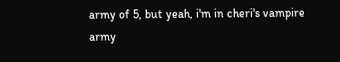army of 5, but yeah, i'm in cheri's vampire army